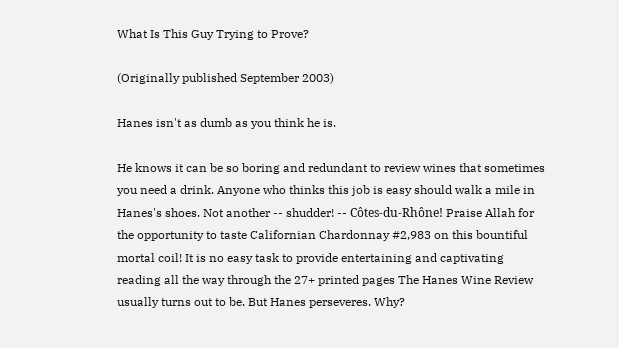What Is This Guy Trying to Prove?

(Originally published September 2003)

Hanes isn't as dumb as you think he is.

He knows it can be so boring and redundant to review wines that sometimes you need a drink. Anyone who thinks this job is easy should walk a mile in Hanes's shoes. Not another -- shudder! -- Côtes-du-Rhône! Praise Allah for the opportunity to taste Californian Chardonnay #2,983 on this bountiful mortal coil! It is no easy task to provide entertaining and captivating reading all the way through the 27+ printed pages The Hanes Wine Review usually turns out to be. But Hanes perseveres. Why?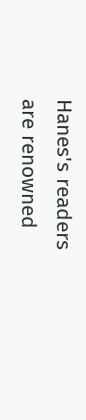Hanes's readers are renowned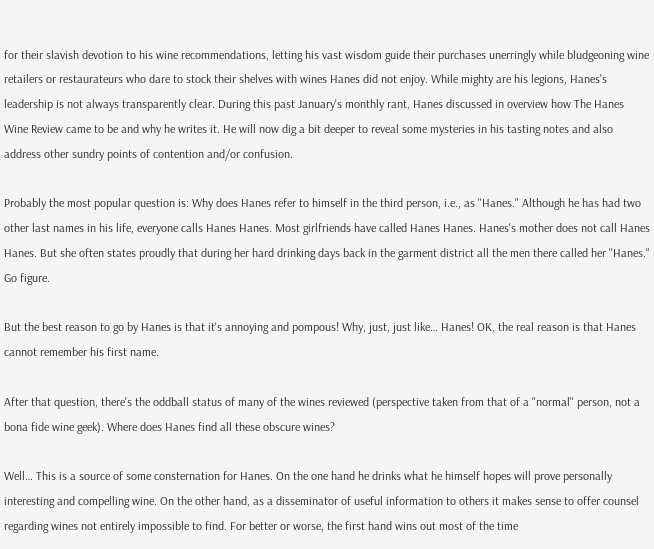for their slavish devotion to his wine recommendations, letting his vast wisdom guide their purchases unerringly while bludgeoning wine retailers or restaurateurs who dare to stock their shelves with wines Hanes did not enjoy. While mighty are his legions, Hanes's leadership is not always transparently clear. During this past January's monthly rant, Hanes discussed in overview how The Hanes Wine Review came to be and why he writes it. He will now dig a bit deeper to reveal some mysteries in his tasting notes and also address other sundry points of contention and/or confusion.

Probably the most popular question is: Why does Hanes refer to himself in the third person, i.e., as "Hanes." Although he has had two other last names in his life, everyone calls Hanes Hanes. Most girlfriends have called Hanes Hanes. Hanes's mother does not call Hanes Hanes. But she often states proudly that during her hard drinking days back in the garment district all the men there called her "Hanes." Go figure.

But the best reason to go by Hanes is that it's annoying and pompous! Why, just, just like… Hanes! OK, the real reason is that Hanes cannot remember his first name.

After that question, there's the oddball status of many of the wines reviewed (perspective taken from that of a "normal" person, not a bona fide wine geek). Where does Hanes find all these obscure wines?

Well… This is a source of some consternation for Hanes. On the one hand he drinks what he himself hopes will prove personally interesting and compelling wine. On the other hand, as a disseminator of useful information to others it makes sense to offer counsel regarding wines not entirely impossible to find. For better or worse, the first hand wins out most of the time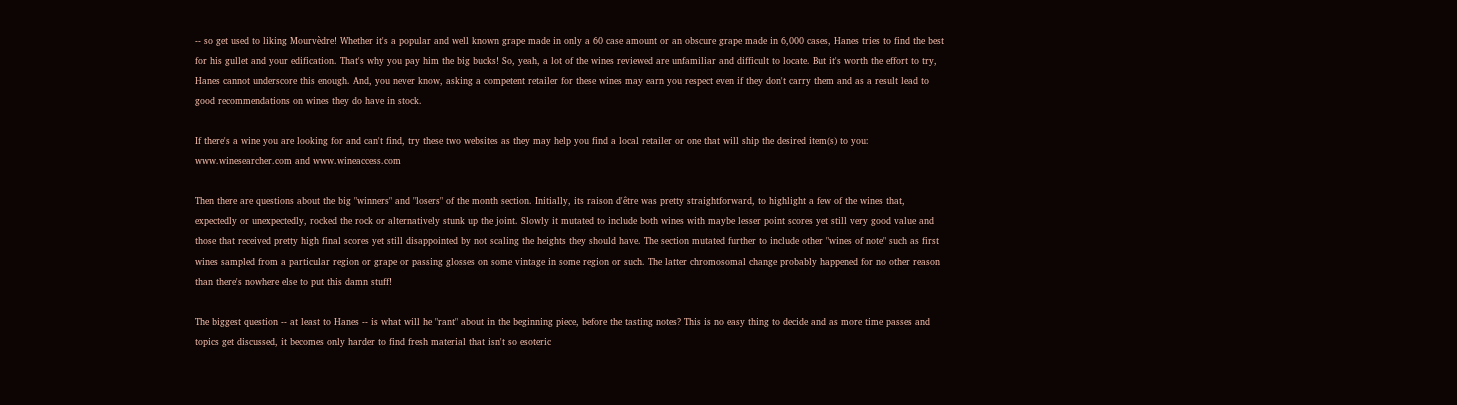-- so get used to liking Mourvèdre! Whether it's a popular and well known grape made in only a 60 case amount or an obscure grape made in 6,000 cases, Hanes tries to find the best for his gullet and your edification. That's why you pay him the big bucks! So, yeah, a lot of the wines reviewed are unfamiliar and difficult to locate. But it's worth the effort to try, Hanes cannot underscore this enough. And, you never know, asking a competent retailer for these wines may earn you respect even if they don't carry them and as a result lead to good recommendations on wines they do have in stock.

If there's a wine you are looking for and can't find, try these two websites as they may help you find a local retailer or one that will ship the desired item(s) to you: www.winesearcher.com and www.wineaccess.com

Then there are questions about the big "winners" and "losers" of the month section. Initially, its raison d'être was pretty straightforward, to highlight a few of the wines that, expectedly or unexpectedly, rocked the rock or alternatively stunk up the joint. Slowly it mutated to include both wines with maybe lesser point scores yet still very good value and those that received pretty high final scores yet still disappointed by not scaling the heights they should have. The section mutated further to include other "wines of note" such as first wines sampled from a particular region or grape or passing glosses on some vintage in some region or such. The latter chromosomal change probably happened for no other reason than there's nowhere else to put this damn stuff!

The biggest question -- at least to Hanes -- is what will he "rant" about in the beginning piece, before the tasting notes? This is no easy thing to decide and as more time passes and topics get discussed, it becomes only harder to find fresh material that isn't so esoteric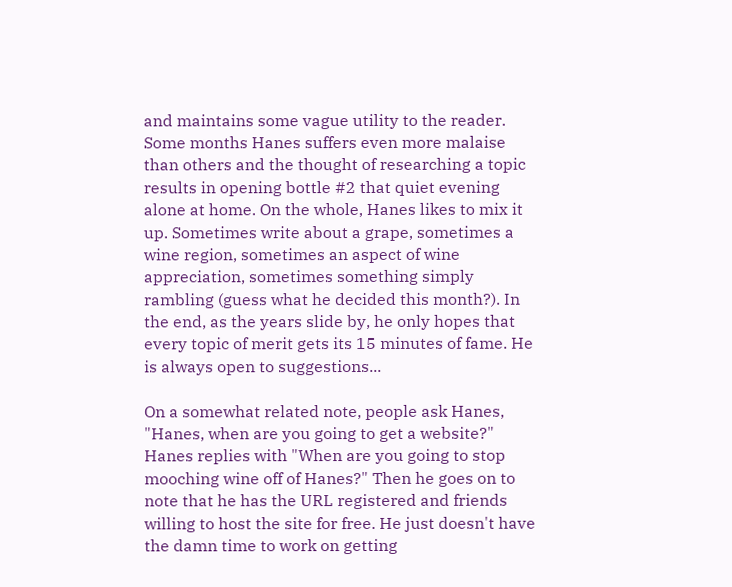and maintains some vague utility to the reader. Some months Hanes suffers even more malaise than others and the thought of researching a topic results in opening bottle #2 that quiet evening alone at home. On the whole, Hanes likes to mix it up. Sometimes write about a grape, sometimes a wine region, sometimes an aspect of wine appreciation, sometimes something simply rambling (guess what he decided this month?). In the end, as the years slide by, he only hopes that every topic of merit gets its 15 minutes of fame. He is always open to suggestions...

On a somewhat related note, people ask Hanes, "Hanes, when are you going to get a website?" Hanes replies with "When are you going to stop mooching wine off of Hanes?" Then he goes on to note that he has the URL registered and friends willing to host the site for free. He just doesn't have the damn time to work on getting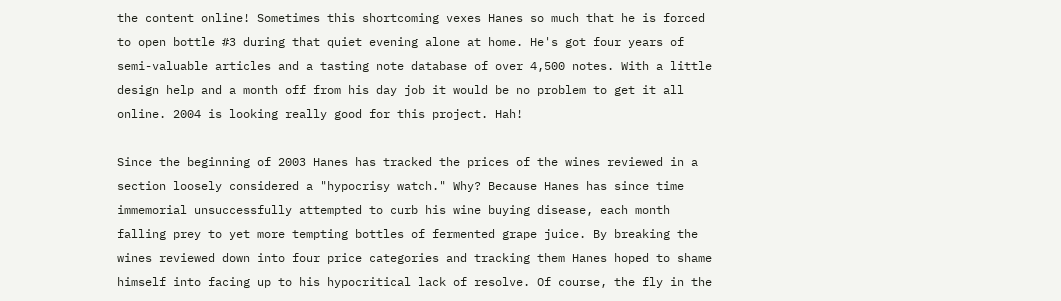the content online! Sometimes this shortcoming vexes Hanes so much that he is forced to open bottle #3 during that quiet evening alone at home. He's got four years of semi-valuable articles and a tasting note database of over 4,500 notes. With a little design help and a month off from his day job it would be no problem to get it all online. 2004 is looking really good for this project. Hah!

Since the beginning of 2003 Hanes has tracked the prices of the wines reviewed in a section loosely considered a "hypocrisy watch." Why? Because Hanes has since time immemorial unsuccessfully attempted to curb his wine buying disease, each month falling prey to yet more tempting bottles of fermented grape juice. By breaking the wines reviewed down into four price categories and tracking them Hanes hoped to shame himself into facing up to his hypocritical lack of resolve. Of course, the fly in the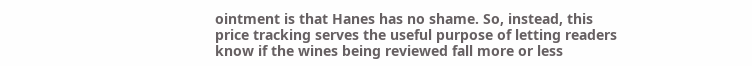ointment is that Hanes has no shame. So, instead, this price tracking serves the useful purpose of letting readers know if the wines being reviewed fall more or less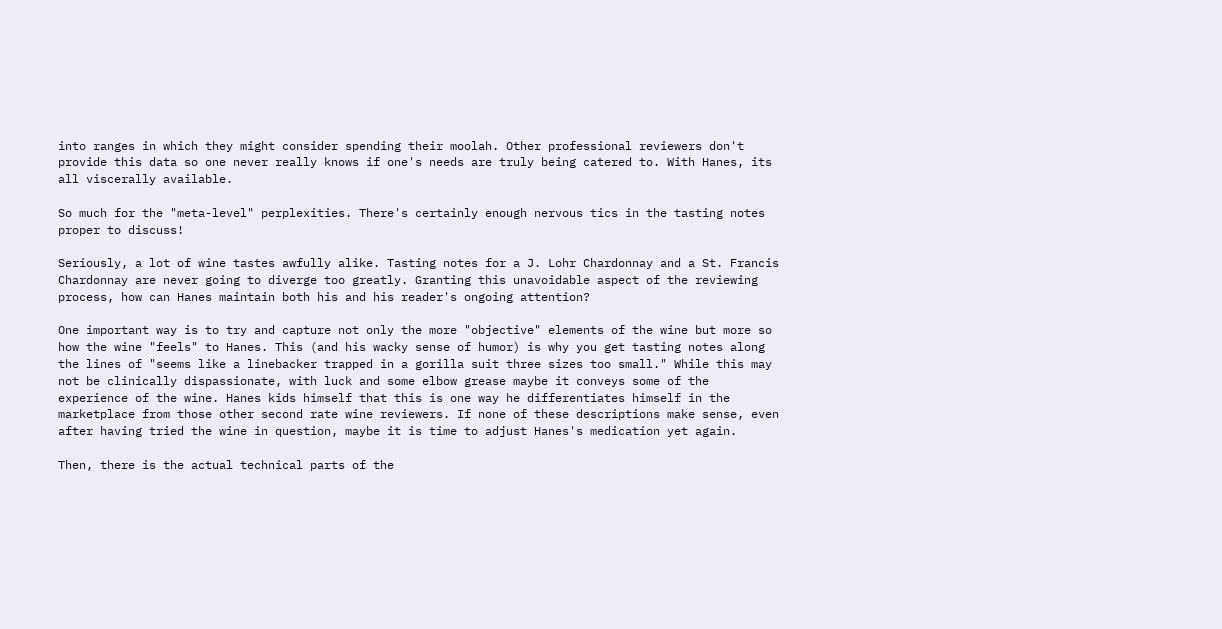into ranges in which they might consider spending their moolah. Other professional reviewers don't provide this data so one never really knows if one's needs are truly being catered to. With Hanes, its all viscerally available.

So much for the "meta-level" perplexities. There's certainly enough nervous tics in the tasting notes proper to discuss!

Seriously, a lot of wine tastes awfully alike. Tasting notes for a J. Lohr Chardonnay and a St. Francis Chardonnay are never going to diverge too greatly. Granting this unavoidable aspect of the reviewing process, how can Hanes maintain both his and his reader's ongoing attention?

One important way is to try and capture not only the more "objective" elements of the wine but more so how the wine "feels" to Hanes. This (and his wacky sense of humor) is why you get tasting notes along the lines of "seems like a linebacker trapped in a gorilla suit three sizes too small." While this may not be clinically dispassionate, with luck and some elbow grease maybe it conveys some of the experience of the wine. Hanes kids himself that this is one way he differentiates himself in the marketplace from those other second rate wine reviewers. If none of these descriptions make sense, even after having tried the wine in question, maybe it is time to adjust Hanes's medication yet again.

Then, there is the actual technical parts of the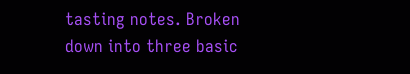tasting notes. Broken down into three basic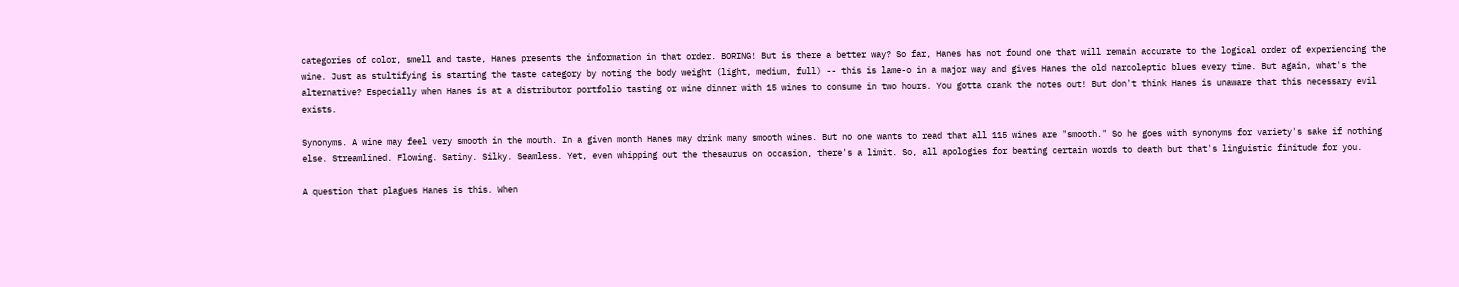categories of color, smell and taste, Hanes presents the information in that order. BORING! But is there a better way? So far, Hanes has not found one that will remain accurate to the logical order of experiencing the wine. Just as stultifying is starting the taste category by noting the body weight (light, medium, full) -- this is lame-o in a major way and gives Hanes the old narcoleptic blues every time. But again, what's the alternative? Especially when Hanes is at a distributor portfolio tasting or wine dinner with 15 wines to consume in two hours. You gotta crank the notes out! But don't think Hanes is unaware that this necessary evil exists.

Synonyms. A wine may feel very smooth in the mouth. In a given month Hanes may drink many smooth wines. But no one wants to read that all 115 wines are "smooth." So he goes with synonyms for variety's sake if nothing else. Streamlined. Flowing. Satiny. Silky. Seamless. Yet, even whipping out the thesaurus on occasion, there's a limit. So, all apologies for beating certain words to death but that's linguistic finitude for you.

A question that plagues Hanes is this. When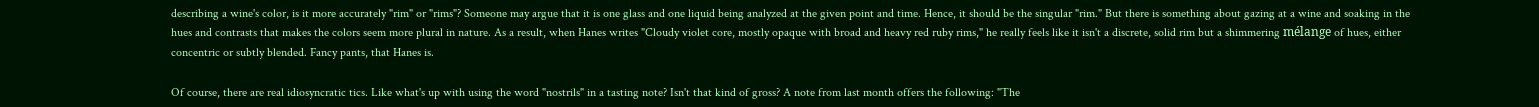describing a wine's color, is it more accurately "rim" or "rims"? Someone may argue that it is one glass and one liquid being analyzed at the given point and time. Hence, it should be the singular "rim." But there is something about gazing at a wine and soaking in the hues and contrasts that makes the colors seem more plural in nature. As a result, when Hanes writes "Cloudy violet core, mostly opaque with broad and heavy red ruby rims," he really feels like it isn't a discrete, solid rim but a shimmering mélange of hues, either concentric or subtly blended. Fancy pants, that Hanes is.

Of course, there are real idiosyncratic tics. Like what's up with using the word "nostrils" in a tasting note? Isn't that kind of gross? A note from last month offers the following: "The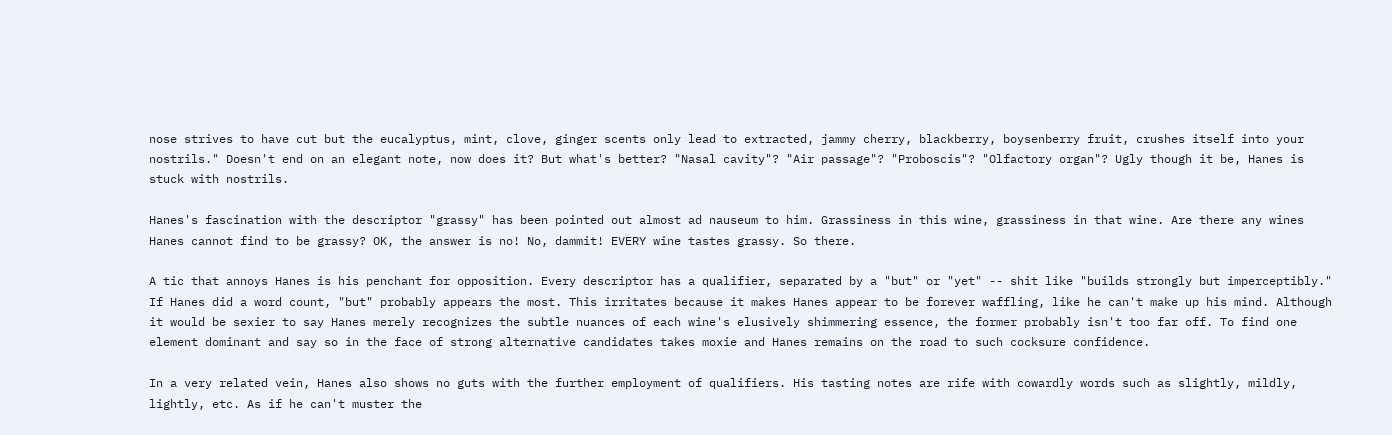nose strives to have cut but the eucalyptus, mint, clove, ginger scents only lead to extracted, jammy cherry, blackberry, boysenberry fruit, crushes itself into your nostrils." Doesn't end on an elegant note, now does it? But what's better? "Nasal cavity"? "Air passage"? "Proboscis"? "Olfactory organ"? Ugly though it be, Hanes is stuck with nostrils.

Hanes's fascination with the descriptor "grassy" has been pointed out almost ad nauseum to him. Grassiness in this wine, grassiness in that wine. Are there any wines Hanes cannot find to be grassy? OK, the answer is no! No, dammit! EVERY wine tastes grassy. So there.

A tic that annoys Hanes is his penchant for opposition. Every descriptor has a qualifier, separated by a "but" or "yet" -- shit like "builds strongly but imperceptibly." If Hanes did a word count, "but" probably appears the most. This irritates because it makes Hanes appear to be forever waffling, like he can't make up his mind. Although it would be sexier to say Hanes merely recognizes the subtle nuances of each wine's elusively shimmering essence, the former probably isn't too far off. To find one element dominant and say so in the face of strong alternative candidates takes moxie and Hanes remains on the road to such cocksure confidence.

In a very related vein, Hanes also shows no guts with the further employment of qualifiers. His tasting notes are rife with cowardly words such as slightly, mildly, lightly, etc. As if he can't muster the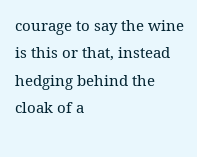courage to say the wine is this or that, instead hedging behind the cloak of a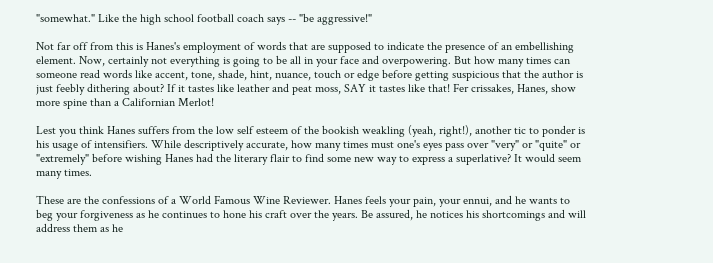"somewhat." Like the high school football coach says -- "be aggressive!"

Not far off from this is Hanes's employment of words that are supposed to indicate the presence of an embellishing element. Now, certainly not everything is going to be all in your face and overpowering. But how many times can someone read words like accent, tone, shade, hint, nuance, touch or edge before getting suspicious that the author is just feebly dithering about? If it tastes like leather and peat moss, SAY it tastes like that! Fer crissakes, Hanes, show more spine than a Californian Merlot!

Lest you think Hanes suffers from the low self esteem of the bookish weakling (yeah, right!), another tic to ponder is his usage of intensifiers. While descriptively accurate, how many times must one's eyes pass over "very" or "quite" or "extremely" before wishing Hanes had the literary flair to find some new way to express a superlative? It would seem many times.

These are the confessions of a World Famous Wine Reviewer. Hanes feels your pain, your ennui, and he wants to beg your forgiveness as he continues to hone his craft over the years. Be assured, he notices his shortcomings and will address them as he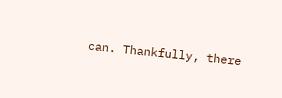can. Thankfully, there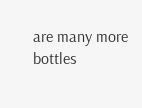are many more bottles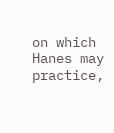on which Hanes may practice,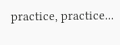practice, practice...